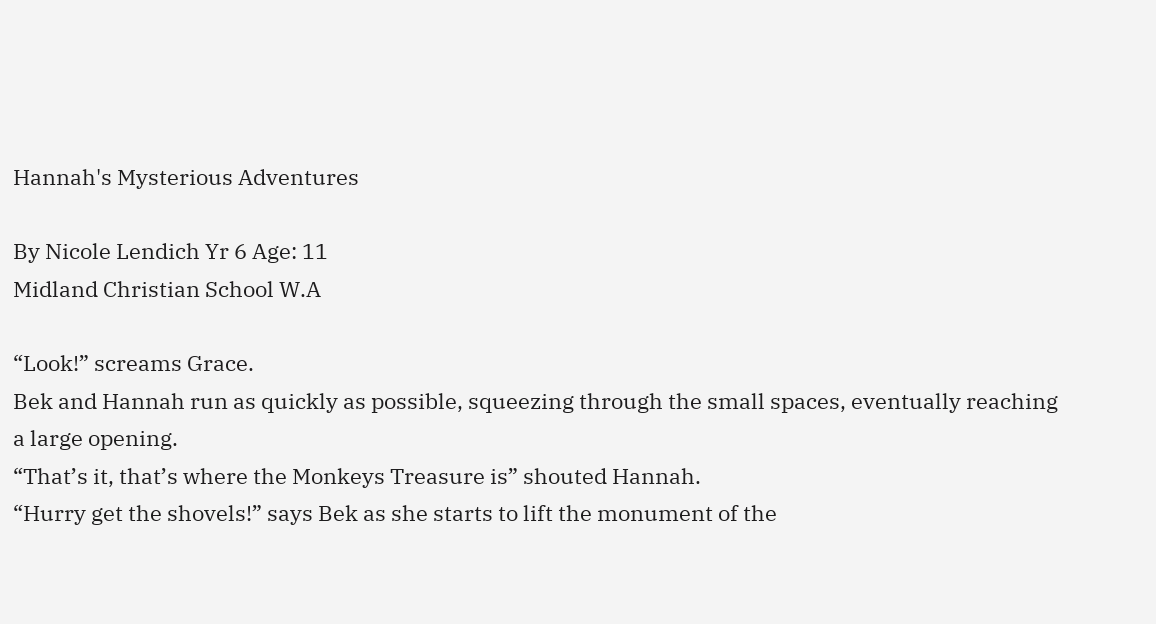Hannah's Mysterious Adventures

By Nicole Lendich Yr 6 Age: 11
Midland Christian School W.A

“Look!” screams Grace.
Bek and Hannah run as quickly as possible, squeezing through the small spaces, eventually reaching a large opening.
“That’s it, that’s where the Monkeys Treasure is” shouted Hannah.
“Hurry get the shovels!” says Bek as she starts to lift the monument of the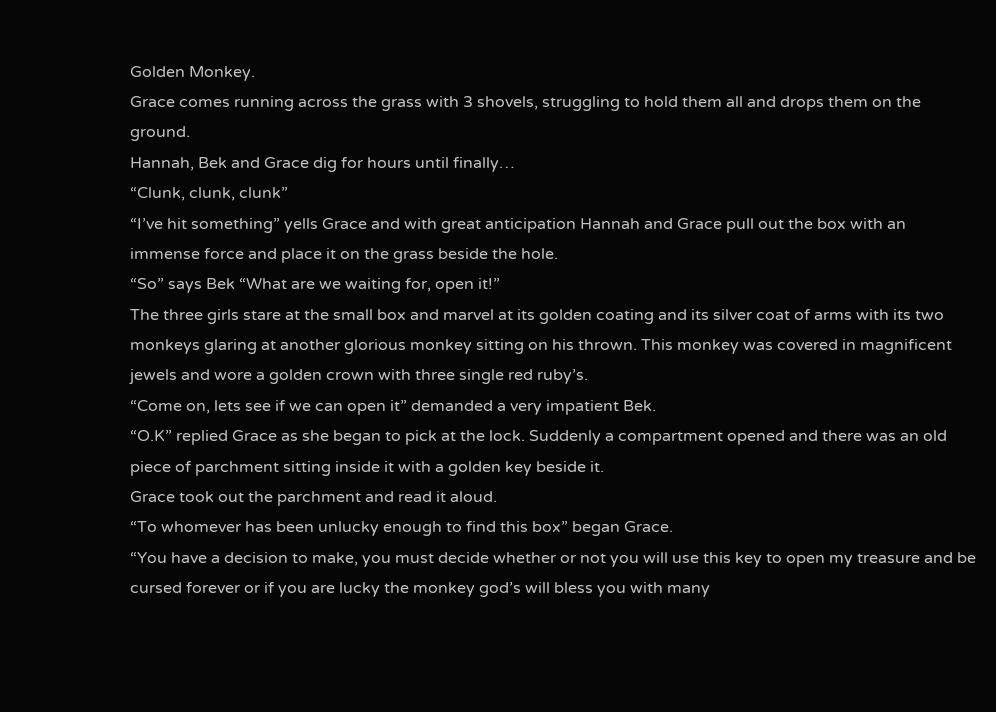Golden Monkey.
Grace comes running across the grass with 3 shovels, struggling to hold them all and drops them on the ground.
Hannah, Bek and Grace dig for hours until finally…
“Clunk, clunk, clunk”
“I’ve hit something” yells Grace and with great anticipation Hannah and Grace pull out the box with an immense force and place it on the grass beside the hole.
“So” says Bek “What are we waiting for, open it!”
The three girls stare at the small box and marvel at its golden coating and its silver coat of arms with its two monkeys glaring at another glorious monkey sitting on his thrown. This monkey was covered in magnificent jewels and wore a golden crown with three single red ruby’s.
“Come on, lets see if we can open it” demanded a very impatient Bek.
“O.K” replied Grace as she began to pick at the lock. Suddenly a compartment opened and there was an old piece of parchment sitting inside it with a golden key beside it.
Grace took out the parchment and read it aloud.
“To whomever has been unlucky enough to find this box” began Grace.
“You have a decision to make, you must decide whether or not you will use this key to open my treasure and be cursed forever or if you are lucky the monkey god’s will bless you with many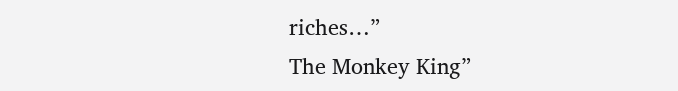riches…”
The Monkey King”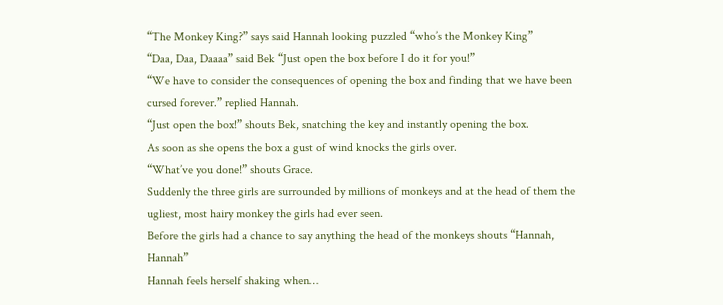“The Monkey King?” says said Hannah looking puzzled “who’s the Monkey King”
“Daa, Daa, Daaaa” said Bek “Just open the box before I do it for you!”
“We have to consider the consequences of opening the box and finding that we have been cursed forever.” replied Hannah.
“Just open the box!” shouts Bek, snatching the key and instantly opening the box.
As soon as she opens the box a gust of wind knocks the girls over.
“What’ve you done!” shouts Grace.
Suddenly the three girls are surrounded by millions of monkeys and at the head of them the ugliest, most hairy monkey the girls had ever seen.
Before the girls had a chance to say anything the head of the monkeys shouts “Hannah, Hannah”
Hannah feels herself shaking when…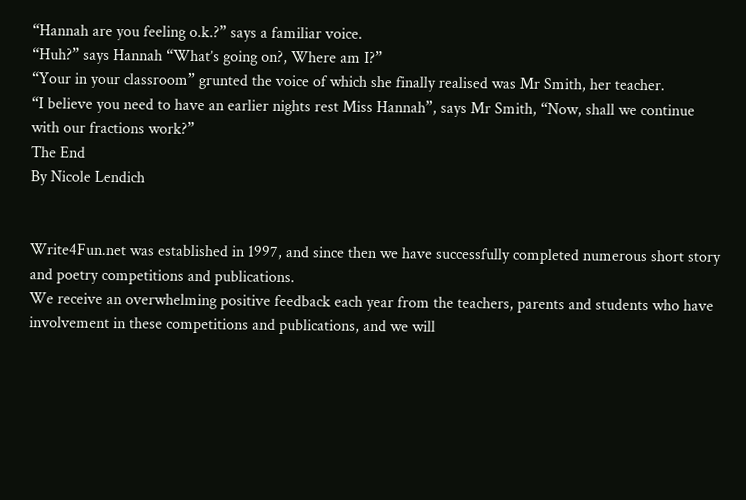“Hannah are you feeling o.k.?” says a familiar voice.
“Huh?” says Hannah “What’s going on?, Where am I?”
“Your in your classroom” grunted the voice of which she finally realised was Mr Smith, her teacher.
“I believe you need to have an earlier nights rest Miss Hannah”, says Mr Smith, “Now, shall we continue with our fractions work?”
The End
By Nicole Lendich


Write4Fun.net was established in 1997, and since then we have successfully completed numerous short story and poetry competitions and publications.
We receive an overwhelming positive feedback each year from the teachers, parents and students who have involvement in these competitions and publications, and we will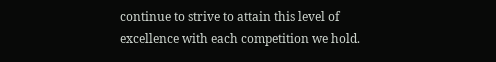continue to strive to attain this level of excellence with each competition we hold.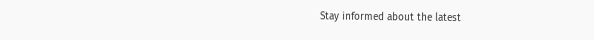Stay informed about the latest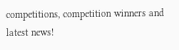competitions, competition winners and latest news!